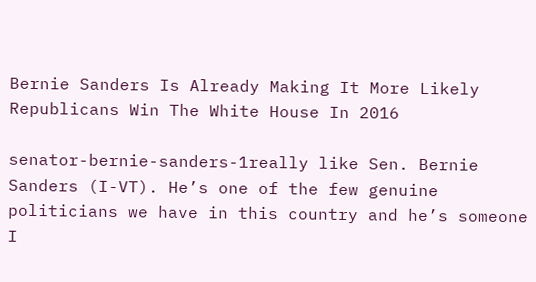Bernie Sanders Is Already Making It More Likely Republicans Win The White House In 2016

senator-bernie-sanders-1really like Sen. Bernie Sanders (I-VT). He’s one of the few genuine politicians we have in this country and he’s someone I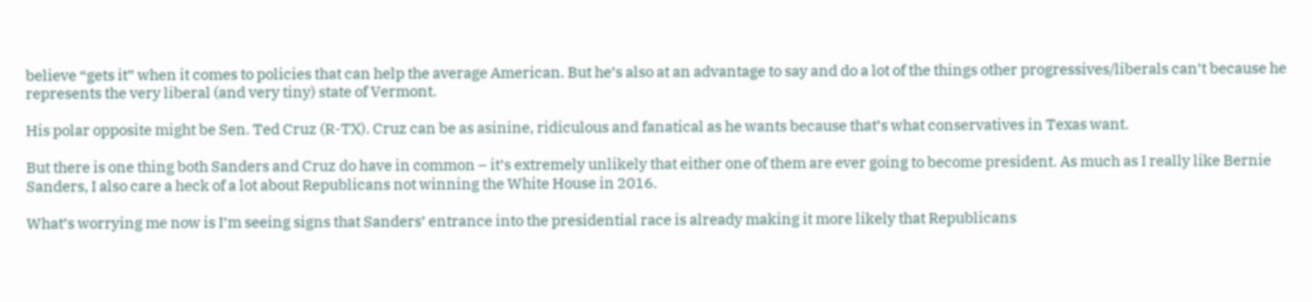believe “gets it” when it comes to policies that can help the average American. But he’s also at an advantage to say and do a lot of the things other progressives/liberals can’t because he represents the very liberal (and very tiny) state of Vermont.

His polar opposite might be Sen. Ted Cruz (R-TX). Cruz can be as asinine, ridiculous and fanatical as he wants because that’s what conservatives in Texas want.

But there is one thing both Sanders and Cruz do have in common – it’s extremely unlikely that either one of them are ever going to become president. As much as I really like Bernie Sanders, I also care a heck of a lot about Republicans not winning the White House in 2016.

What’s worrying me now is I’m seeing signs that Sanders’ entrance into the presidential race is already making it more likely that Republicans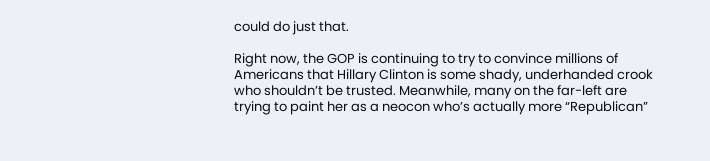could do just that.

Right now, the GOP is continuing to try to convince millions of Americans that Hillary Clinton is some shady, underhanded crook who shouldn’t be trusted. Meanwhile, many on the far-left are trying to paint her as a neocon who’s actually more “Republican”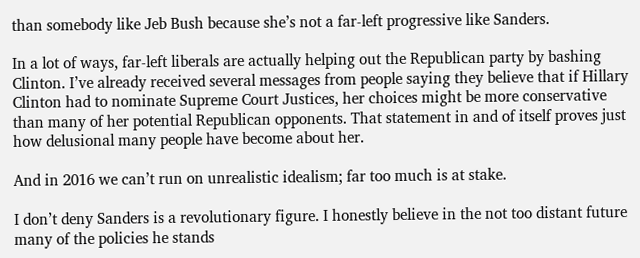than somebody like Jeb Bush because she’s not a far-left progressive like Sanders.

In a lot of ways, far-left liberals are actually helping out the Republican party by bashing Clinton. I’ve already received several messages from people saying they believe that if Hillary Clinton had to nominate Supreme Court Justices, her choices might be more conservative than many of her potential Republican opponents. That statement in and of itself proves just how delusional many people have become about her.

And in 2016 we can’t run on unrealistic idealism; far too much is at stake.

I don’t deny Sanders is a revolutionary figure. I honestly believe in the not too distant future many of the policies he stands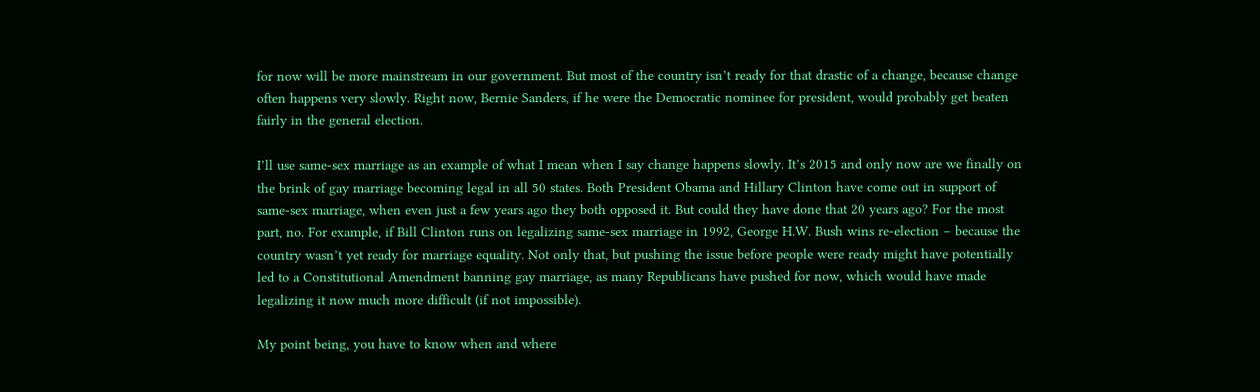for now will be more mainstream in our government. But most of the country isn’t ready for that drastic of a change, because change often happens very slowly. Right now, Bernie Sanders, if he were the Democratic nominee for president, would probably get beaten fairly in the general election.

I’ll use same-sex marriage as an example of what I mean when I say change happens slowly. It’s 2015 and only now are we finally on the brink of gay marriage becoming legal in all 50 states. Both President Obama and Hillary Clinton have come out in support of same-sex marriage, when even just a few years ago they both opposed it. But could they have done that 20 years ago? For the most part, no. For example, if Bill Clinton runs on legalizing same-sex marriage in 1992, George H.W. Bush wins re-election – because the country wasn’t yet ready for marriage equality. Not only that, but pushing the issue before people were ready might have potentially led to a Constitutional Amendment banning gay marriage, as many Republicans have pushed for now, which would have made legalizing it now much more difficult (if not impossible).

My point being, you have to know when and where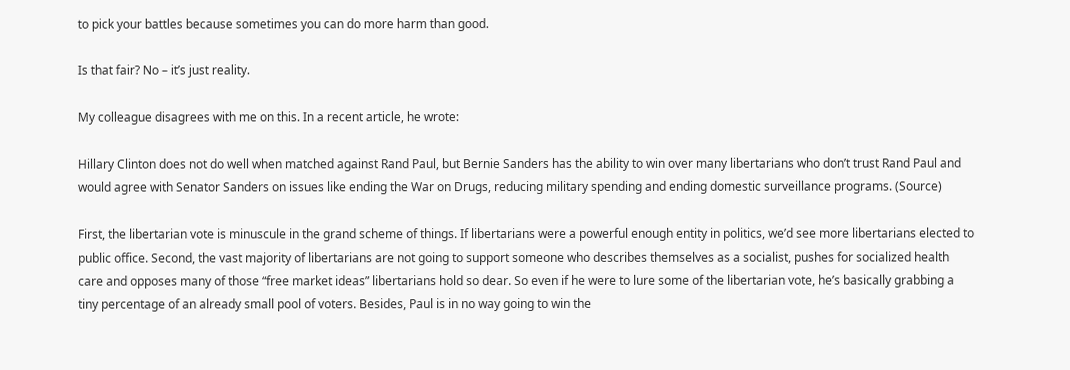to pick your battles because sometimes you can do more harm than good.

Is that fair? No – it’s just reality.

My colleague disagrees with me on this. In a recent article, he wrote:

Hillary Clinton does not do well when matched against Rand Paul, but Bernie Sanders has the ability to win over many libertarians who don’t trust Rand Paul and would agree with Senator Sanders on issues like ending the War on Drugs, reducing military spending and ending domestic surveillance programs. (Source)

First, the libertarian vote is minuscule in the grand scheme of things. If libertarians were a powerful enough entity in politics, we’d see more libertarians elected to public office. Second, the vast majority of libertarians are not going to support someone who describes themselves as a socialist, pushes for socialized health care and opposes many of those “free market ideas” libertarians hold so dear. So even if he were to lure some of the libertarian vote, he’s basically grabbing a tiny percentage of an already small pool of voters. Besides, Paul is in no way going to win the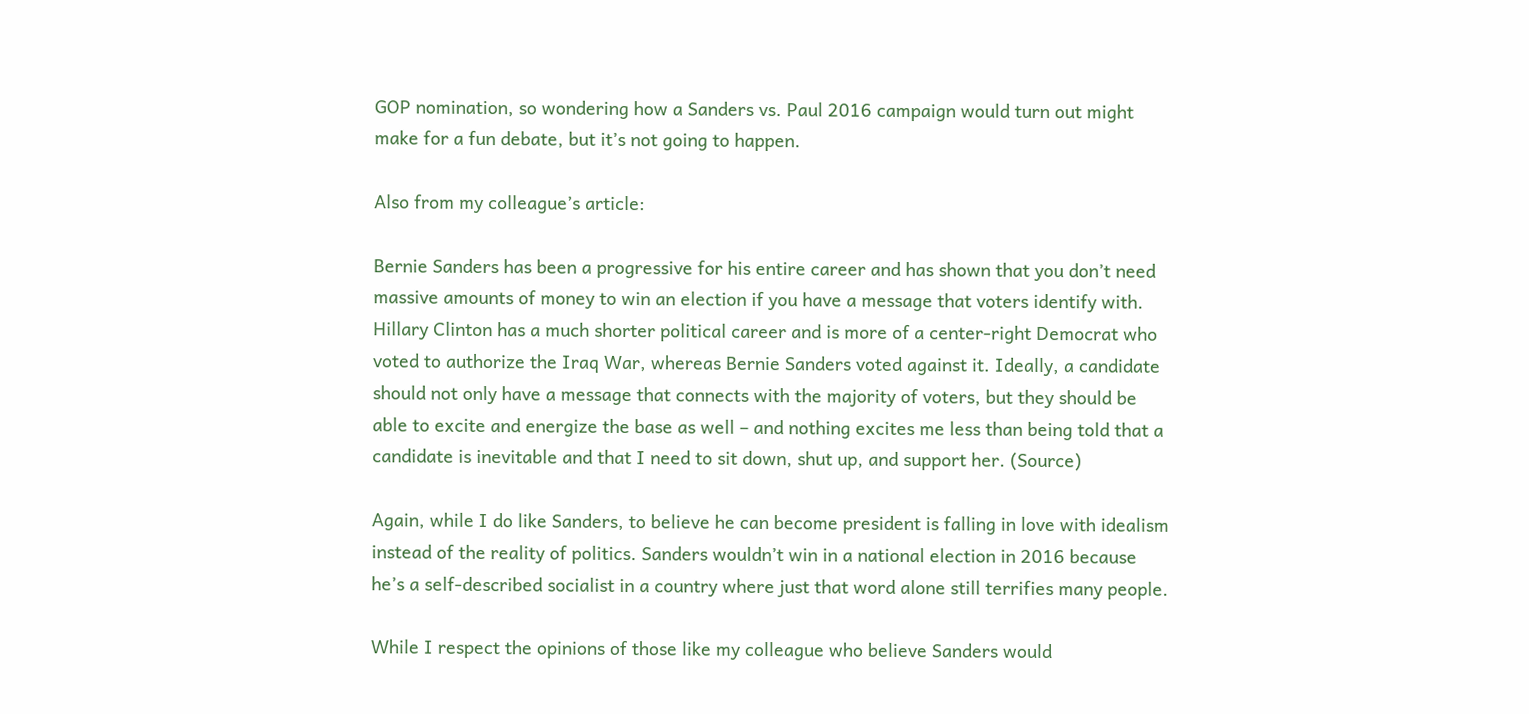GOP nomination, so wondering how a Sanders vs. Paul 2016 campaign would turn out might make for a fun debate, but it’s not going to happen.

Also from my colleague’s article:

Bernie Sanders has been a progressive for his entire career and has shown that you don’t need massive amounts of money to win an election if you have a message that voters identify with. Hillary Clinton has a much shorter political career and is more of a center-right Democrat who voted to authorize the Iraq War, whereas Bernie Sanders voted against it. Ideally, a candidate should not only have a message that connects with the majority of voters, but they should be able to excite and energize the base as well – and nothing excites me less than being told that a candidate is inevitable and that I need to sit down, shut up, and support her. (Source)

Again, while I do like Sanders, to believe he can become president is falling in love with idealism instead of the reality of politics. Sanders wouldn’t win in a national election in 2016 because he’s a self-described socialist in a country where just that word alone still terrifies many people.

While I respect the opinions of those like my colleague who believe Sanders would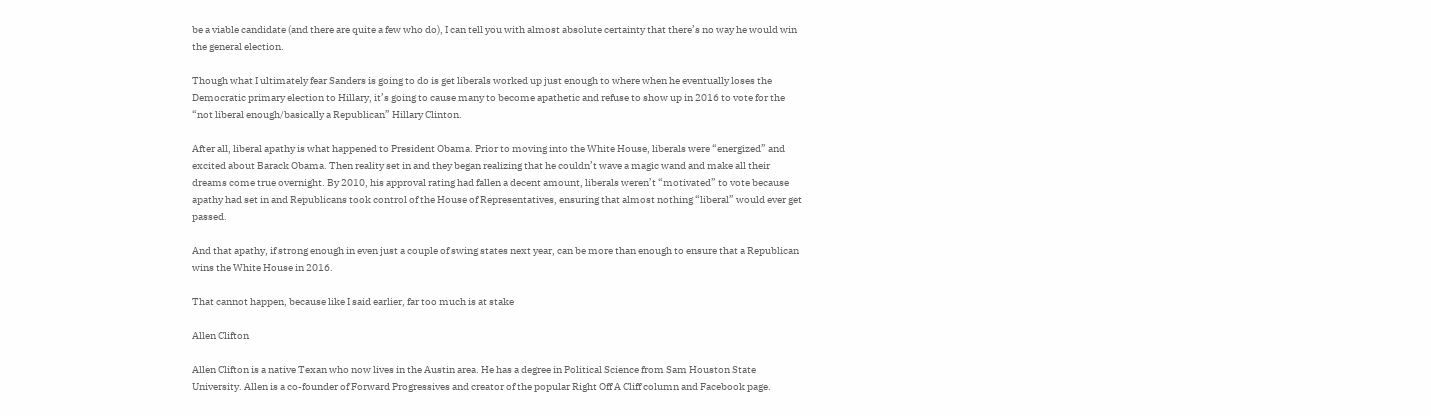be a viable candidate (and there are quite a few who do), I can tell you with almost absolute certainty that there’s no way he would win the general election.

Though what I ultimately fear Sanders is going to do is get liberals worked up just enough to where when he eventually loses the Democratic primary election to Hillary, it’s going to cause many to become apathetic and refuse to show up in 2016 to vote for the “not liberal enough/basically a Republican” Hillary Clinton.

After all, liberal apathy is what happened to President Obama. Prior to moving into the White House, liberals were “energized” and excited about Barack Obama. Then reality set in and they began realizing that he couldn’t wave a magic wand and make all their dreams come true overnight. By 2010, his approval rating had fallen a decent amount, liberals weren’t “motivated” to vote because apathy had set in and Republicans took control of the House of Representatives, ensuring that almost nothing “liberal” would ever get passed.

And that apathy, if strong enough in even just a couple of swing states next year, can be more than enough to ensure that a Republican wins the White House in 2016.

That cannot happen, because like I said earlier, far too much is at stake

Allen Clifton

Allen Clifton is a native Texan who now lives in the Austin area. He has a degree in Political Science from Sam Houston State University. Allen is a co-founder of Forward Progressives and creator of the popular Right Off A Cliff column and Facebook page.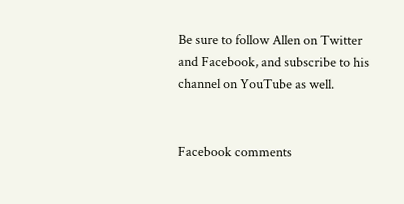Be sure to follow Allen on Twitter and Facebook, and subscribe to his channel on YouTube as well.


Facebook comments